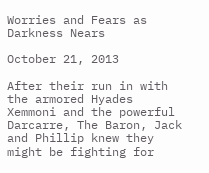Worries and Fears as Darkness Nears

October 21, 2013

After their run in with the armored Hyades Xemmoni and the powerful Darcarre, The Baron, Jack and Phillip knew they might be fighting for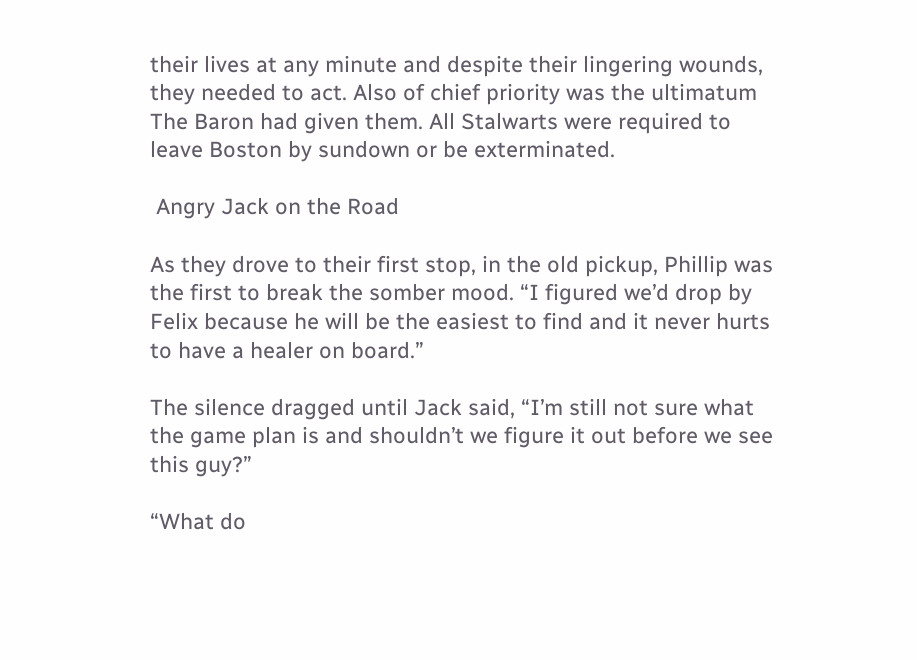their lives at any minute and despite their lingering wounds, they needed to act. Also of chief priority was the ultimatum The Baron had given them. All Stalwarts were required to leave Boston by sundown or be exterminated.

 Angry Jack on the Road

As they drove to their first stop, in the old pickup, Phillip was the first to break the somber mood. “I figured we’d drop by Felix because he will be the easiest to find and it never hurts to have a healer on board.”

The silence dragged until Jack said, “I’m still not sure what the game plan is and shouldn’t we figure it out before we see this guy?”

“What do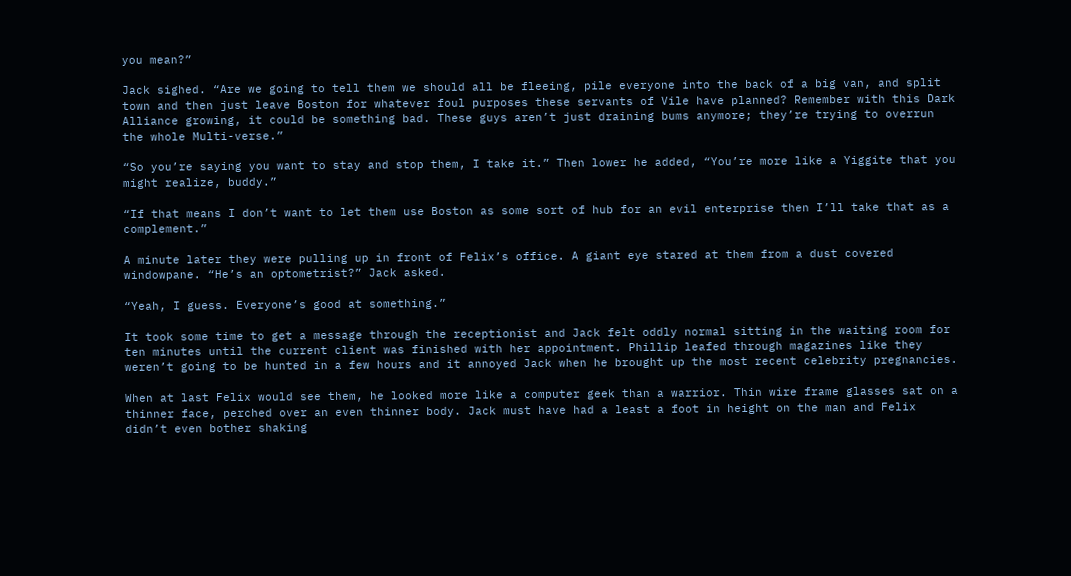you mean?”

Jack sighed. “Are we going to tell them we should all be fleeing, pile everyone into the back of a big van, and split town and then just leave Boston for whatever foul purposes these servants of Vile have planned? Remember with this Dark Alliance growing, it could be something bad. These guys aren’t just draining bums anymore; they’re trying to overrun the whole Multi-verse.”

“So you’re saying you want to stay and stop them, I take it.” Then lower he added, “You’re more like a Yiggite that you might realize, buddy.”

“If that means I don’t want to let them use Boston as some sort of hub for an evil enterprise then I’ll take that as a complement.”

A minute later they were pulling up in front of Felix’s office. A giant eye stared at them from a dust covered windowpane. “He’s an optometrist?” Jack asked.

“Yeah, I guess. Everyone’s good at something.”

It took some time to get a message through the receptionist and Jack felt oddly normal sitting in the waiting room for ten minutes until the current client was finished with her appointment. Phillip leafed through magazines like they weren’t going to be hunted in a few hours and it annoyed Jack when he brought up the most recent celebrity pregnancies.

When at last Felix would see them, he looked more like a computer geek than a warrior. Thin wire frame glasses sat on a thinner face, perched over an even thinner body. Jack must have had a least a foot in height on the man and Felix didn’t even bother shaking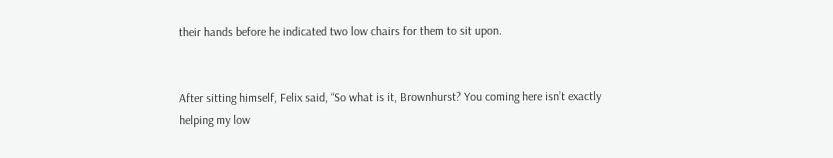their hands before he indicated two low chairs for them to sit upon.


After sitting himself, Felix said, “So what is it, Brownhurst? You coming here isn’t exactly helping my low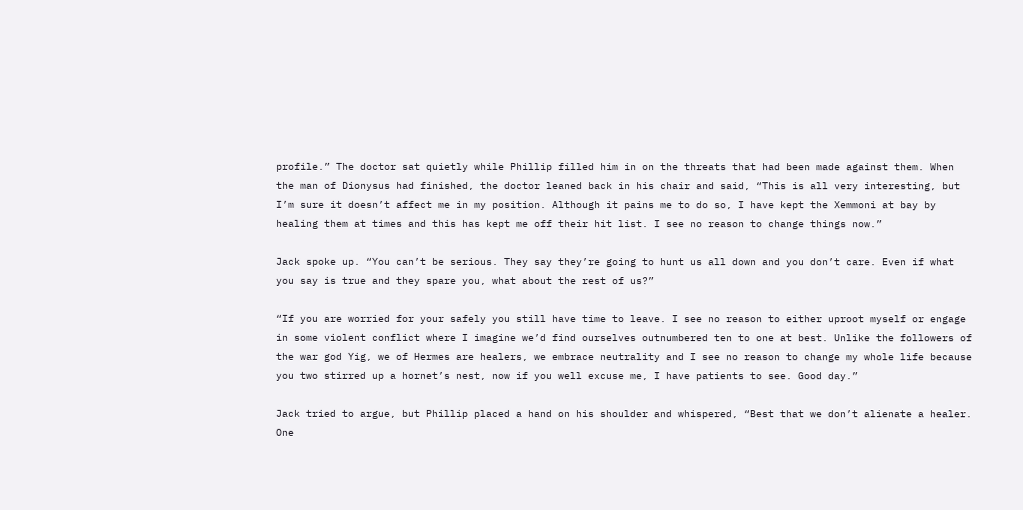profile.” The doctor sat quietly while Phillip filled him in on the threats that had been made against them. When the man of Dionysus had finished, the doctor leaned back in his chair and said, “This is all very interesting, but I’m sure it doesn’t affect me in my position. Although it pains me to do so, I have kept the Xemmoni at bay by healing them at times and this has kept me off their hit list. I see no reason to change things now.”

Jack spoke up. “You can’t be serious. They say they’re going to hunt us all down and you don’t care. Even if what you say is true and they spare you, what about the rest of us?”

“If you are worried for your safely you still have time to leave. I see no reason to either uproot myself or engage in some violent conflict where I imagine we’d find ourselves outnumbered ten to one at best. Unlike the followers of the war god Yig, we of Hermes are healers, we embrace neutrality and I see no reason to change my whole life because you two stirred up a hornet’s nest, now if you well excuse me, I have patients to see. Good day.”

Jack tried to argue, but Phillip placed a hand on his shoulder and whispered, “Best that we don’t alienate a healer. One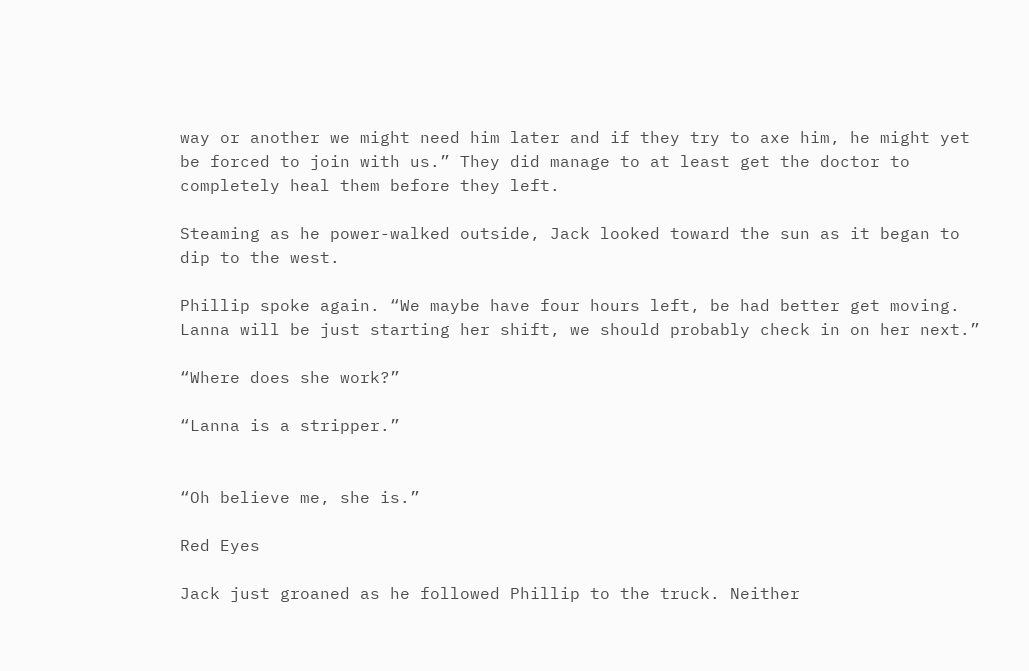way or another we might need him later and if they try to axe him, he might yet be forced to join with us.” They did manage to at least get the doctor to completely heal them before they left.

Steaming as he power-walked outside, Jack looked toward the sun as it began to dip to the west.

Phillip spoke again. “We maybe have four hours left, be had better get moving. Lanna will be just starting her shift, we should probably check in on her next.”

“Where does she work?”

“Lanna is a stripper.”


“Oh believe me, she is.”

Red Eyes

Jack just groaned as he followed Phillip to the truck. Neither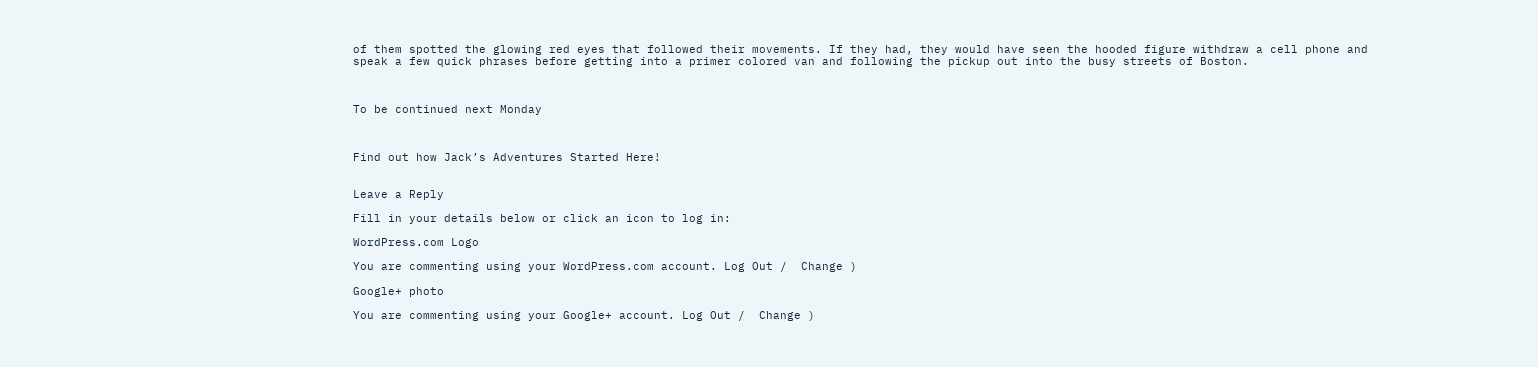of them spotted the glowing red eyes that followed their movements. If they had, they would have seen the hooded figure withdraw a cell phone and speak a few quick phrases before getting into a primer colored van and following the pickup out into the busy streets of Boston.



To be continued next Monday



Find out how Jack’s Adventures Started Here!


Leave a Reply

Fill in your details below or click an icon to log in:

WordPress.com Logo

You are commenting using your WordPress.com account. Log Out /  Change )

Google+ photo

You are commenting using your Google+ account. Log Out /  Change )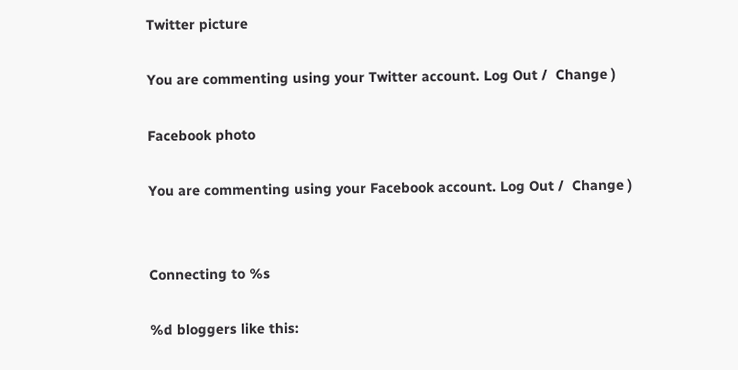Twitter picture

You are commenting using your Twitter account. Log Out /  Change )

Facebook photo

You are commenting using your Facebook account. Log Out /  Change )


Connecting to %s

%d bloggers like this: